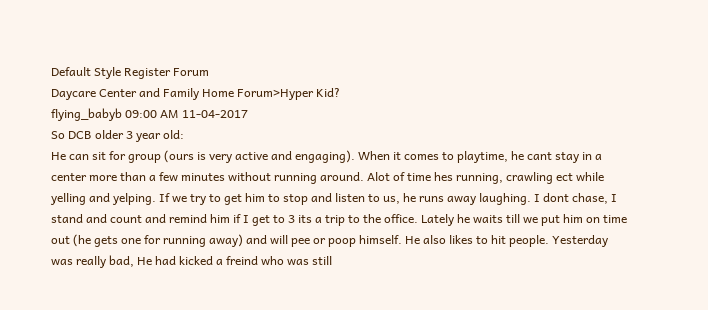Default Style Register Forum
Daycare Center and Family Home Forum>Hyper Kid?
flying_babyb 09:00 AM 11-04-2017
So DCB older 3 year old:
He can sit for group (ours is very active and engaging). When it comes to playtime, he cant stay in a center more than a few minutes without running around. Alot of time hes running, crawling ect while yelling and yelping. If we try to get him to stop and listen to us, he runs away laughing. I dont chase, I stand and count and remind him if I get to 3 its a trip to the office. Lately he waits till we put him on time out (he gets one for running away) and will pee or poop himself. He also likes to hit people. Yesterday was really bad, He had kicked a freind who was still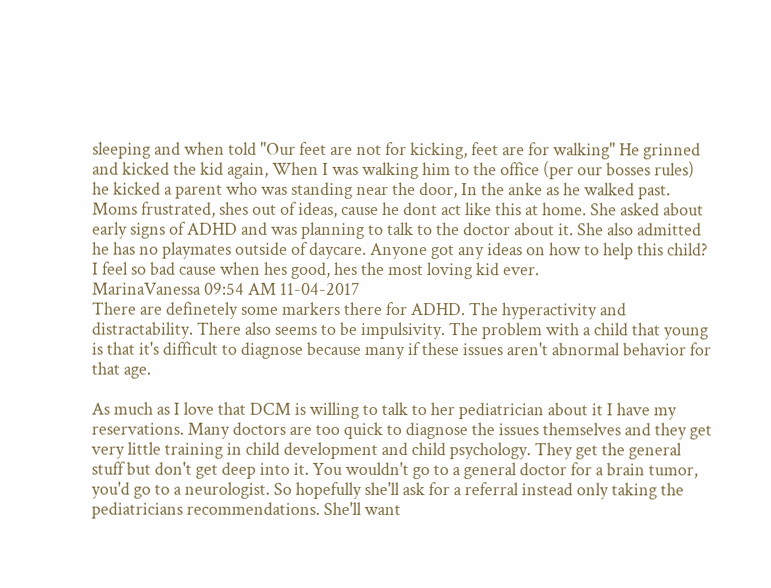sleeping and when told "Our feet are not for kicking, feet are for walking" He grinned and kicked the kid again, When I was walking him to the office (per our bosses rules) he kicked a parent who was standing near the door, In the anke as he walked past. Moms frustrated, shes out of ideas, cause he dont act like this at home. She asked about early signs of ADHD and was planning to talk to the doctor about it. She also admitted he has no playmates outside of daycare. Anyone got any ideas on how to help this child? I feel so bad cause when hes good, hes the most loving kid ever.
MarinaVanessa 09:54 AM 11-04-2017
There are definetely some markers there for ADHD. The hyperactivity and distractability. There also seems to be impulsivity. The problem with a child that young is that it's difficult to diagnose because many if these issues aren't abnormal behavior for that age.

As much as I love that DCM is willing to talk to her pediatrician about it I have my reservations. Many doctors are too quick to diagnose the issues themselves and they get very little training in child development and child psychology. They get the general stuff but don't get deep into it. You wouldn't go to a general doctor for a brain tumor, you'd go to a neurologist. So hopefully she'll ask for a referral instead only taking the pediatricians recommendations. She'll want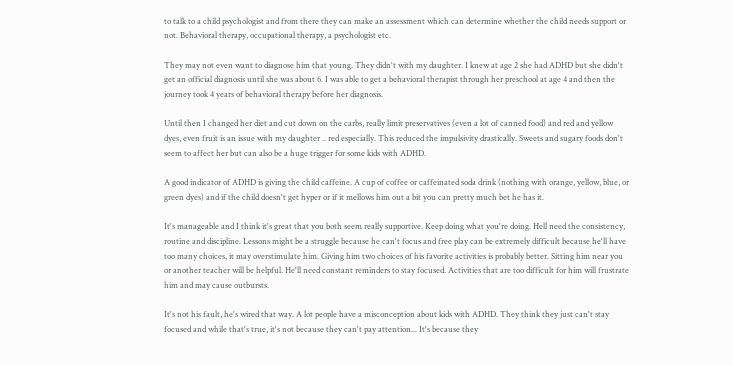to talk to a child psychologist and from there they can make an assessment which can determine whether the child needs support or not. Behavioral therapy, occupational therapy, a psychologist etc.

They may not even want to diagnose him that young. They didn't with my daughter. I knew at age 2 she had ADHD but she didn't get an official diagnosis until she was about 6. I was able to get a behavioral therapist through her preschool at age 4 and then the journey took 4 years of behavioral therapy before her diagnosis.

Until then I changed her diet and cut down on the carbs, really limit preservatives (even a lot of canned food) and red and yellow dyes, even fruit is an issue with my daughter .. red especially. This reduced the impulsivity drastically. Sweets and sugary foods don't seem to affect her but can also be a huge trigger for some kids with ADHD.

A good indicator of ADHD is giving the child caffeine. A cup of coffee or caffeinated soda drink (nothing with orange, yellow, blue, or green dyes) and if the child doesn't get hyper or if it mellows him out a bit you can pretty much bet he has it.

It's manageable and I think it's great that you both seem really supportive. Keep doing what you're doing. Hell need the consistency, routine and discipline. Lessons might be a struggle because he can't focus and free play can be extremely difficult because he'll have too many choices, it may overstimulate him. Giving him two choices of his favorite activities is probably better. Sitting him near you or another teacher will be helpful. He'll need constant reminders to stay focused. Activities that are too difficult for him will frustrate him and may cause outbursts.

It's not his fault, he's wired that way. A lot people have a misconception about kids with ADHD. They think they just can't stay focused and while that's true, it's not because they can't pay attention... It's because they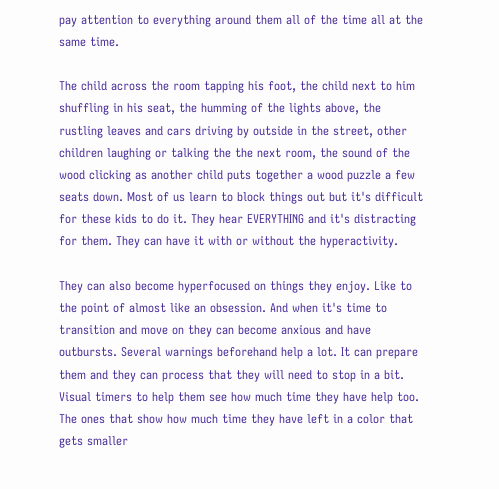pay attention to everything around them all of the time all at the same time.

The child across the room tapping his foot, the child next to him shuffling in his seat, the humming of the lights above, the rustling leaves and cars driving by outside in the street, other children laughing or talking the the next room, the sound of the wood clicking as another child puts together a wood puzzle a few seats down. Most of us learn to block things out but it's difficult for these kids to do it. They hear EVERYTHING and it's distracting for them. They can have it with or without the hyperactivity.

They can also become hyperfocused on things they enjoy. Like to the point of almost like an obsession. And when it's time to transition and move on they can become anxious and have outbursts. Several warnings beforehand help a lot. It can prepare them and they can process that they will need to stop in a bit. Visual timers to help them see how much time they have help too. The ones that show how much time they have left in a color that gets smaller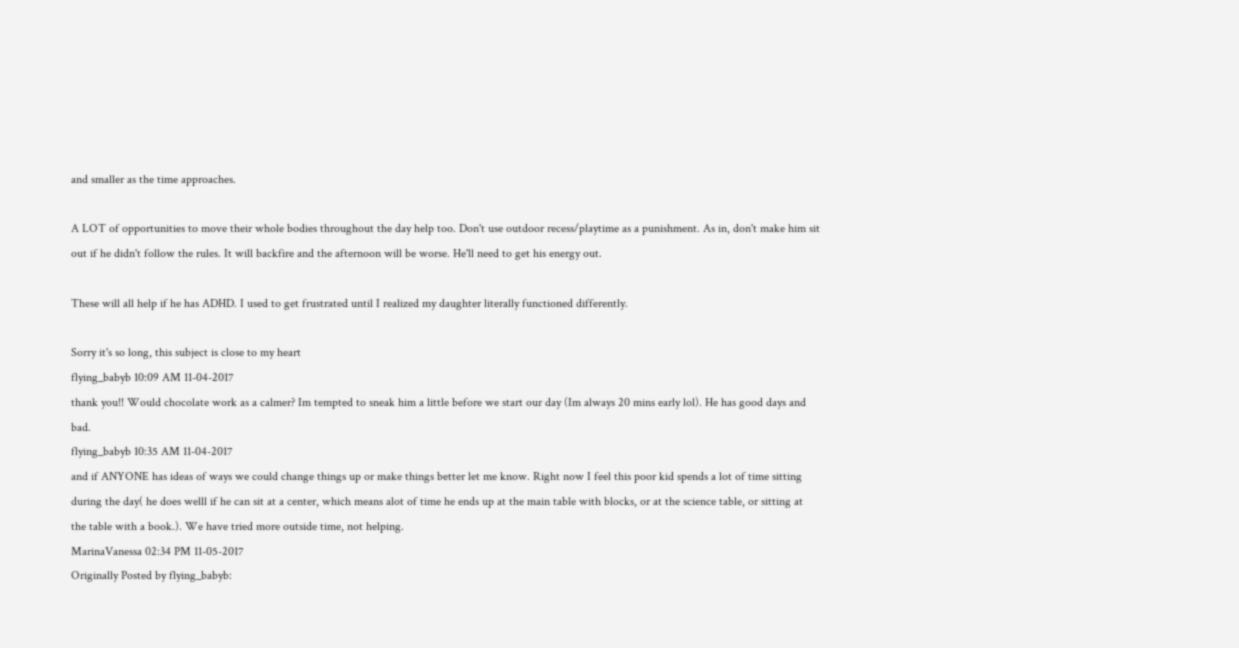and smaller as the time approaches.

A LOT of opportunities to move their whole bodies throughout the day help too. Don't use outdoor recess/playtime as a punishment. As in, don't make him sit out if he didn't follow the rules. It will backfire and the afternoon will be worse. He'll need to get his energy out.

These will all help if he has ADHD. I used to get frustrated until I realized my daughter literally functioned differently.

Sorry it's so long, this subject is close to my heart
flying_babyb 10:09 AM 11-04-2017
thank you!! Would chocolate work as a calmer? Im tempted to sneak him a little before we start our day (Im always 20 mins early lol). He has good days and bad.
flying_babyb 10:35 AM 11-04-2017
and if ANYONE has ideas of ways we could change things up or make things better let me know. Right now I feel this poor kid spends a lot of time sitting during the day( he does welll if he can sit at a center, which means alot of time he ends up at the main table with blocks, or at the science table, or sitting at the table with a book.). We have tried more outside time, not helping.
MarinaVanessa 02:34 PM 11-05-2017
Originally Posted by flying_babyb: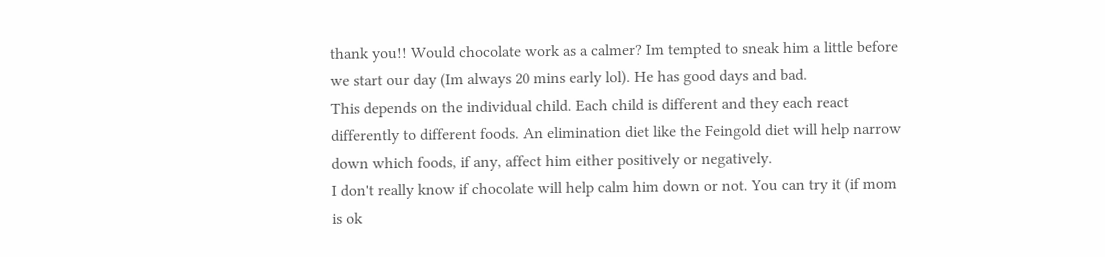thank you!! Would chocolate work as a calmer? Im tempted to sneak him a little before we start our day (Im always 20 mins early lol). He has good days and bad.
This depends on the individual child. Each child is different and they each react differently to different foods. An elimination diet like the Feingold diet will help narrow down which foods, if any, affect him either positively or negatively.
I don't really know if chocolate will help calm him down or not. You can try it (if mom is ok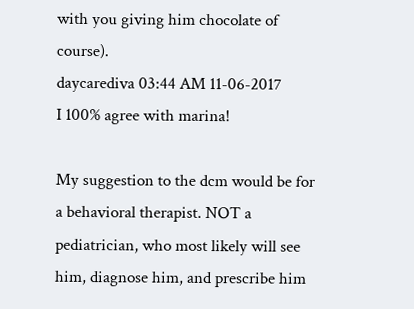with you giving him chocolate of course).
daycarediva 03:44 AM 11-06-2017
I 100% agree with marina!

My suggestion to the dcm would be for a behavioral therapist. NOT a pediatrician, who most likely will see him, diagnose him, and prescribe him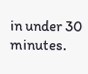in under 30 minutes.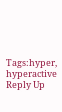Tags:hyper, hyperactive
Reply Up